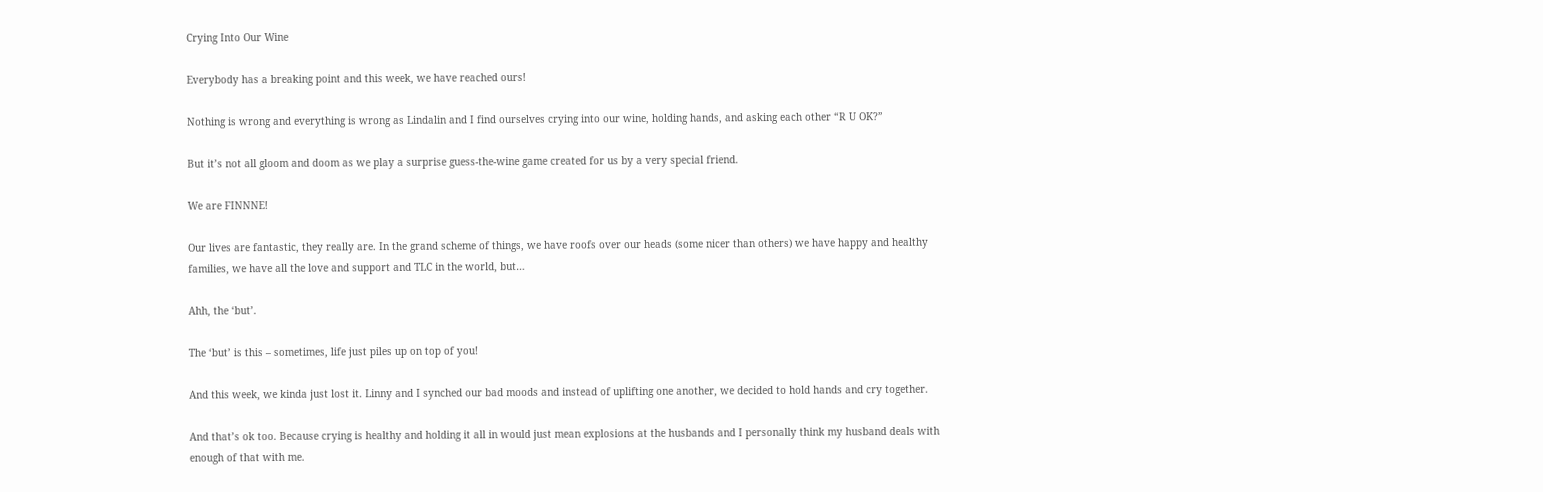Crying Into Our Wine

Everybody has a breaking point and this week, we have reached ours!

Nothing is wrong and everything is wrong as Lindalin and I find ourselves crying into our wine, holding hands, and asking each other “R U OK?”

But it’s not all gloom and doom as we play a surprise guess-the-wine game created for us by a very special friend.

We are FINNNE!

Our lives are fantastic, they really are. In the grand scheme of things, we have roofs over our heads (some nicer than others) we have happy and healthy families, we have all the love and support and TLC in the world, but…

Ahh, the ‘but’.

The ‘but’ is this – sometimes, life just piles up on top of you!

And this week, we kinda just lost it. Linny and I synched our bad moods and instead of uplifting one another, we decided to hold hands and cry together.

And that’s ok too. Because crying is healthy and holding it all in would just mean explosions at the husbands and I personally think my husband deals with enough of that with me.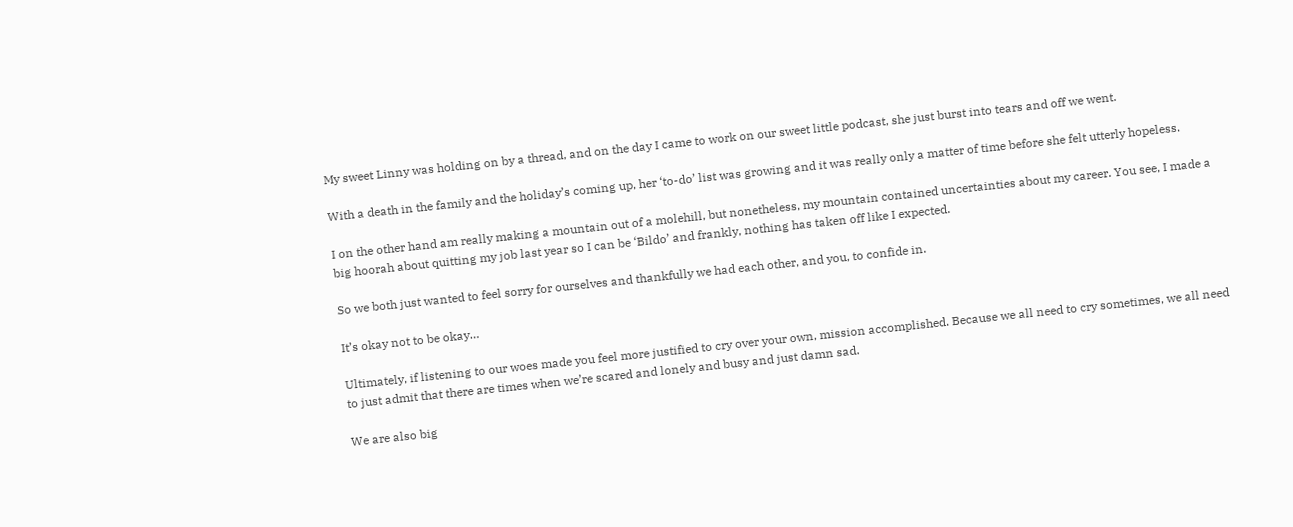My sweet Linny was holding on by a thread, and on the day I came to work on our sweet little podcast, she just burst into tears and off we went.

With a death in the family and the holiday’s coming up, her ‘to-do’ list was growing and it was really only a matter of time before she felt utterly hopeless.

I on the other hand am really making a mountain out of a molehill, but nonetheless, my mountain contained uncertainties about my career. You see, I made a big hoorah about quitting my job last year so I can be ‘Bildo’ and frankly, nothing has taken off like I expected.

So we both just wanted to feel sorry for ourselves and thankfully we had each other, and you, to confide in.

It’s okay not to be okay…

Ultimately, if listening to our woes made you feel more justified to cry over your own, mission accomplished. Because we all need to cry sometimes, we all need to just admit that there are times when we’re scared and lonely and busy and just damn sad.

We are also big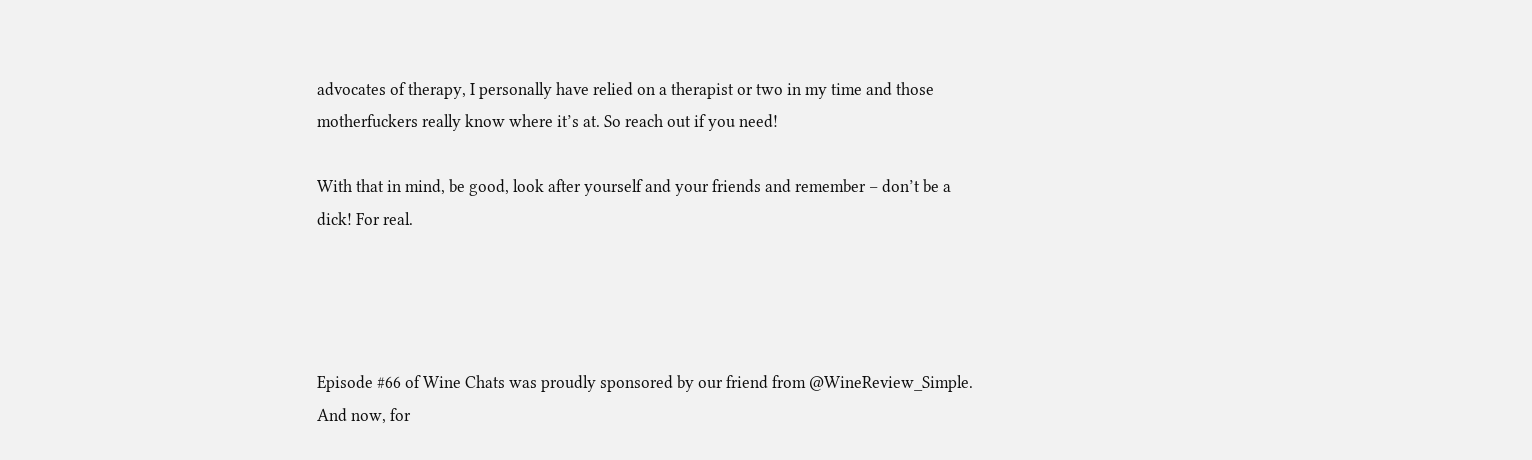advocates of therapy, I personally have relied on a therapist or two in my time and those motherfuckers really know where it’s at. So reach out if you need!

With that in mind, be good, look after yourself and your friends and remember – don’t be a dick! For real.




Episode #66 of Wine Chats was proudly sponsored by our friend from @WineReview_Simple. And now, for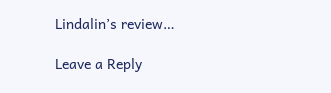Lindalin’s review…

Leave a Reply